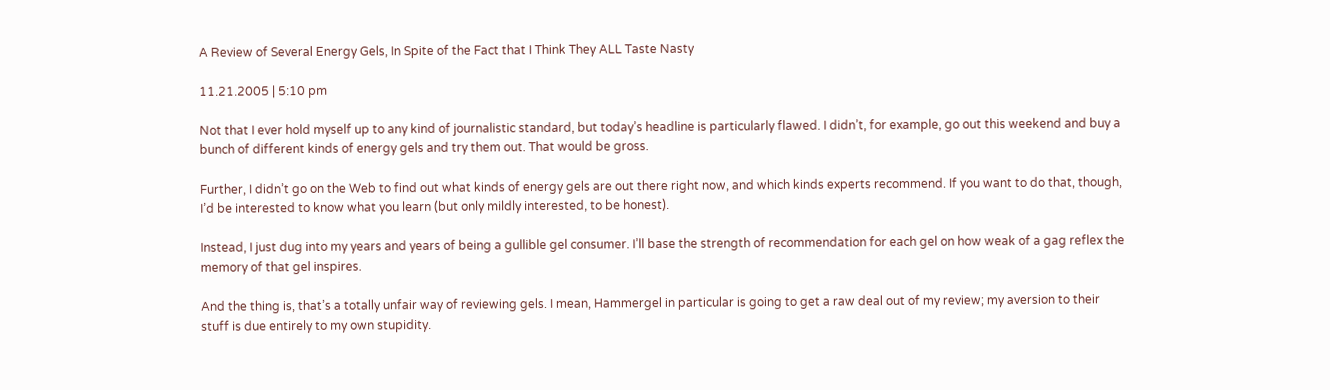A Review of Several Energy Gels, In Spite of the Fact that I Think They ALL Taste Nasty

11.21.2005 | 5:10 pm

Not that I ever hold myself up to any kind of journalistic standard, but today’s headline is particularly flawed. I didn’t, for example, go out this weekend and buy a bunch of different kinds of energy gels and try them out. That would be gross.

Further, I didn’t go on the Web to find out what kinds of energy gels are out there right now, and which kinds experts recommend. If you want to do that, though, I’d be interested to know what you learn (but only mildly interested, to be honest).

Instead, I just dug into my years and years of being a gullible gel consumer. I’ll base the strength of recommendation for each gel on how weak of a gag reflex the memory of that gel inspires.

And the thing is, that’s a totally unfair way of reviewing gels. I mean, Hammergel in particular is going to get a raw deal out of my review; my aversion to their stuff is due entirely to my own stupidity.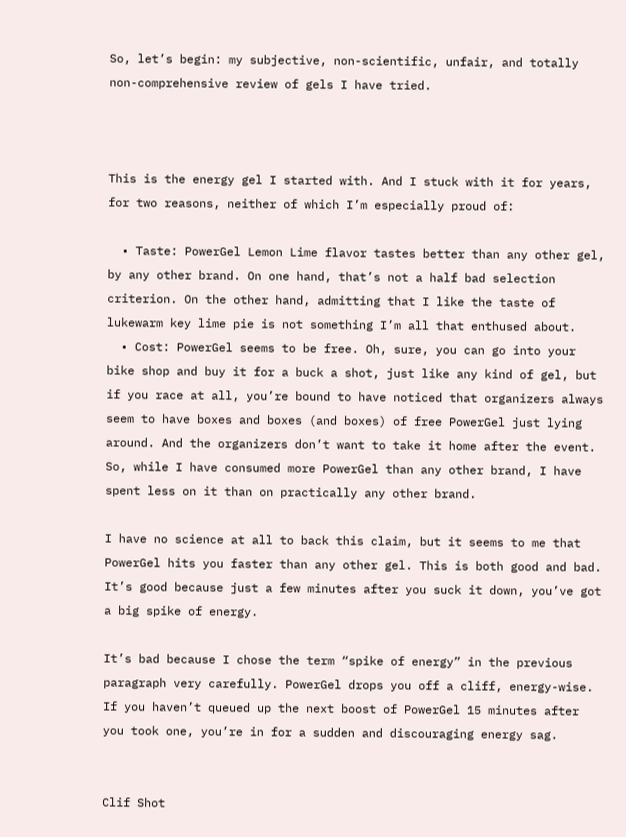So, let’s begin: my subjective, non-scientific, unfair, and totally non-comprehensive review of gels I have tried.



This is the energy gel I started with. And I stuck with it for years, for two reasons, neither of which I’m especially proud of:

  • Taste: PowerGel Lemon Lime flavor tastes better than any other gel, by any other brand. On one hand, that’s not a half bad selection criterion. On the other hand, admitting that I like the taste of lukewarm key lime pie is not something I’m all that enthused about.
  • Cost: PowerGel seems to be free. Oh, sure, you can go into your bike shop and buy it for a buck a shot, just like any kind of gel, but if you race at all, you’re bound to have noticed that organizers always seem to have boxes and boxes (and boxes) of free PowerGel just lying around. And the organizers don’t want to take it home after the event. So, while I have consumed more PowerGel than any other brand, I have spent less on it than on practically any other brand.

I have no science at all to back this claim, but it seems to me that PowerGel hits you faster than any other gel. This is both good and bad. It’s good because just a few minutes after you suck it down, you’ve got a big spike of energy.

It’s bad because I chose the term “spike of energy” in the previous paragraph very carefully. PowerGel drops you off a cliff, energy-wise. If you haven’t queued up the next boost of PowerGel 15 minutes after you took one, you’re in for a sudden and discouraging energy sag.


Clif Shot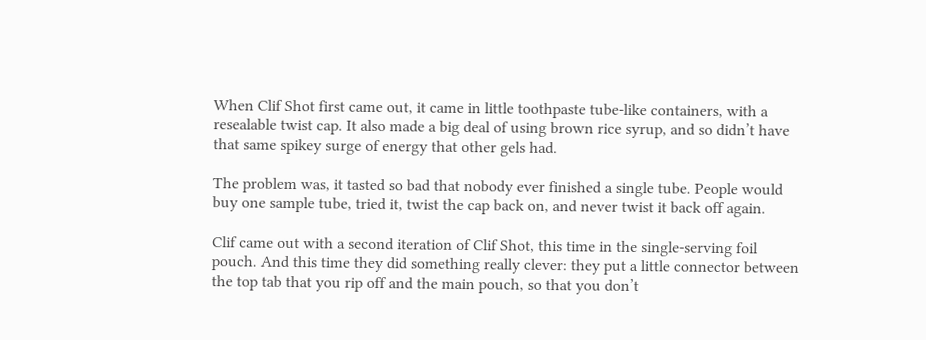When Clif Shot first came out, it came in little toothpaste tube-like containers, with a resealable twist cap. It also made a big deal of using brown rice syrup, and so didn’t have that same spikey surge of energy that other gels had.

The problem was, it tasted so bad that nobody ever finished a single tube. People would buy one sample tube, tried it, twist the cap back on, and never twist it back off again.

Clif came out with a second iteration of Clif Shot, this time in the single-serving foil pouch. And this time they did something really clever: they put a little connector between the top tab that you rip off and the main pouch, so that you don’t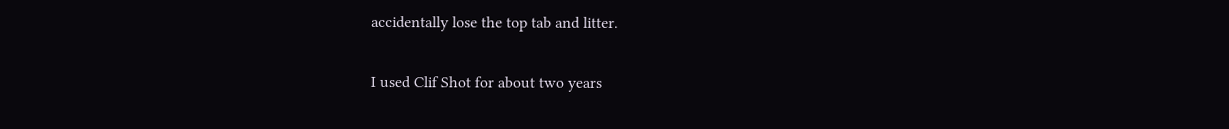accidentally lose the top tab and litter.

I used Clif Shot for about two years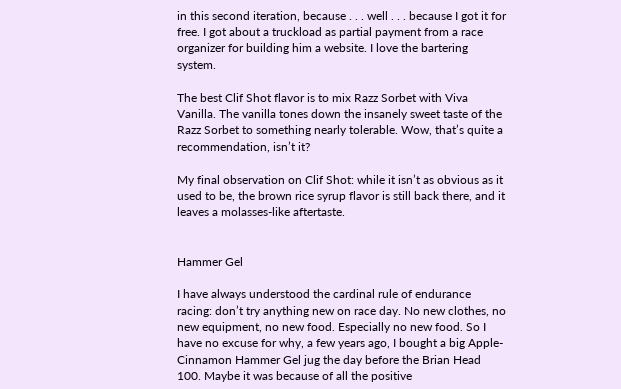in this second iteration, because . . . well . . . because I got it for free. I got about a truckload as partial payment from a race organizer for building him a website. I love the bartering system.

The best Clif Shot flavor is to mix Razz Sorbet with Viva Vanilla. The vanilla tones down the insanely sweet taste of the Razz Sorbet to something nearly tolerable. Wow, that’s quite a recommendation, isn’t it?

My final observation on Clif Shot: while it isn’t as obvious as it used to be, the brown rice syrup flavor is still back there, and it leaves a molasses-like aftertaste.


Hammer Gel

I have always understood the cardinal rule of endurance racing: don’t try anything new on race day. No new clothes, no new equipment, no new food. Especially no new food. So I have no excuse for why, a few years ago, I bought a big Apple-Cinnamon Hammer Gel jug the day before the Brian Head 100. Maybe it was because of all the positive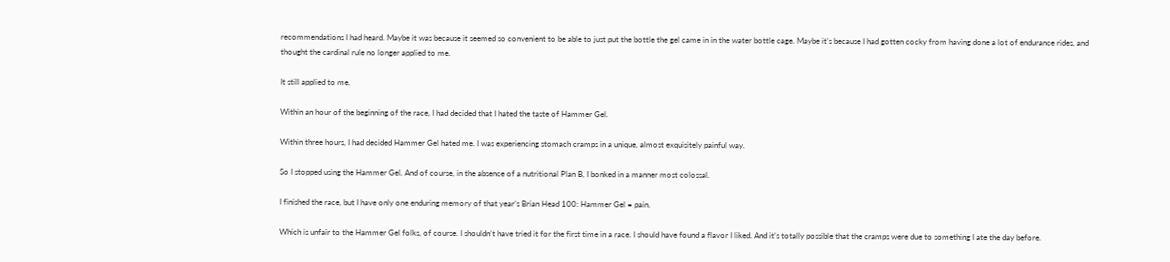recommendations I had heard. Maybe it was because it seemed so convenient to be able to just put the bottle the gel came in in the water bottle cage. Maybe it’s because I had gotten cocky from having done a lot of endurance rides, and thought the cardinal rule no longer applied to me.

It still applied to me.

Within an hour of the beginning of the race, I had decided that I hated the taste of Hammer Gel.

Within three hours, I had decided Hammer Gel hated me. I was experiencing stomach cramps in a unique, almost exquisitely painful way.

So I stopped using the Hammer Gel. And of course, in the absence of a nutritional Plan B, I bonked in a manner most colossal.

I finished the race, but I have only one enduring memory of that year’s Brian Head 100: Hammer Gel = pain.

Which is unfair to the Hammer Gel folks, of course. I shouldn’t have tried it for the first time in a race. I should have found a flavor I liked. And it’s totally possible that the cramps were due to something I ate the day before.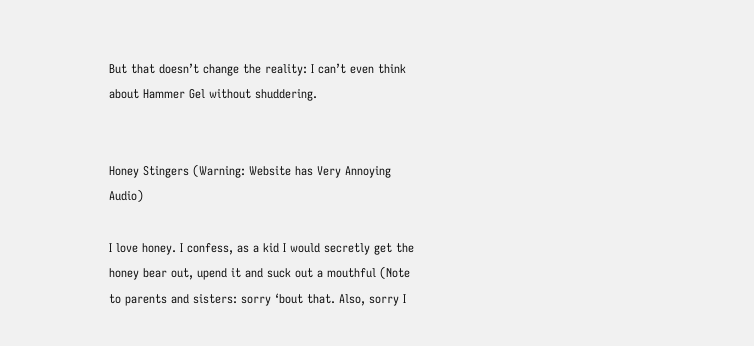But that doesn’t change the reality: I can’t even think about Hammer Gel without shuddering.


Honey Stingers (Warning: Website has Very Annoying Audio)

I love honey. I confess, as a kid I would secretly get the honey bear out, upend it and suck out a mouthful (Note to parents and sisters: sorry ‘bout that. Also, sorry I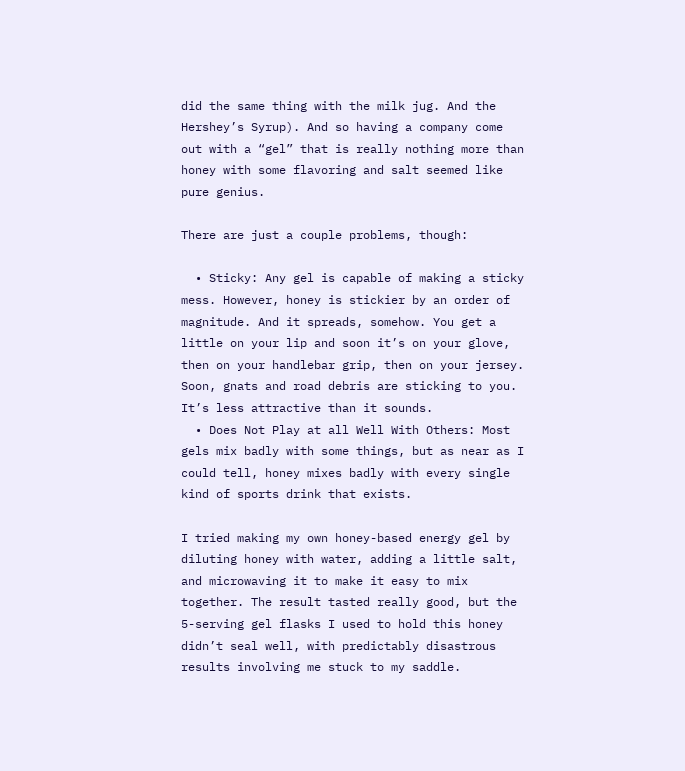did the same thing with the milk jug. And the Hershey’s Syrup). And so having a company come out with a “gel” that is really nothing more than honey with some flavoring and salt seemed like pure genius.

There are just a couple problems, though:

  • Sticky: Any gel is capable of making a sticky mess. However, honey is stickier by an order of magnitude. And it spreads, somehow. You get a little on your lip and soon it’s on your glove, then on your handlebar grip, then on your jersey. Soon, gnats and road debris are sticking to you. It’s less attractive than it sounds.
  • Does Not Play at all Well With Others: Most gels mix badly with some things, but as near as I could tell, honey mixes badly with every single kind of sports drink that exists.

I tried making my own honey-based energy gel by diluting honey with water, adding a little salt, and microwaving it to make it easy to mix together. The result tasted really good, but the 5-serving gel flasks I used to hold this honey didn’t seal well, with predictably disastrous results involving me stuck to my saddle.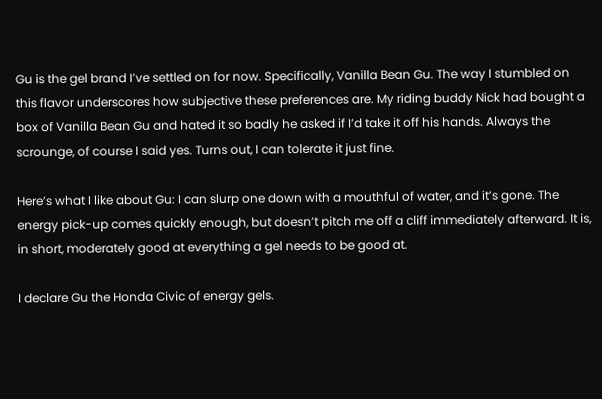Gu is the gel brand I’ve settled on for now. Specifically, Vanilla Bean Gu. The way I stumbled on this flavor underscores how subjective these preferences are. My riding buddy Nick had bought a box of Vanilla Bean Gu and hated it so badly he asked if I’d take it off his hands. Always the scrounge, of course I said yes. Turns out, I can tolerate it just fine.

Here’s what I like about Gu: I can slurp one down with a mouthful of water, and it’s gone. The energy pick-up comes quickly enough, but doesn’t pitch me off a cliff immediately afterward. It is, in short, moderately good at everything a gel needs to be good at.

I declare Gu the Honda Civic of energy gels.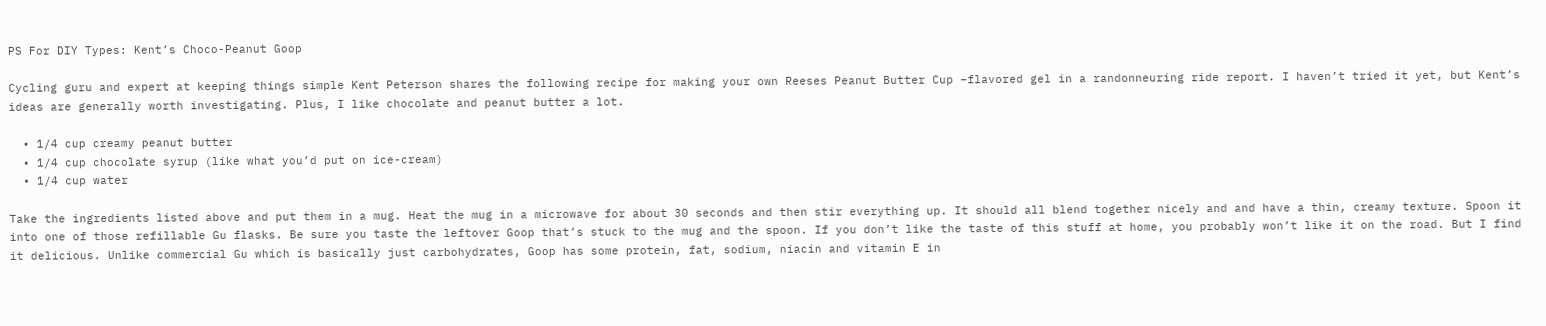PS For DIY Types: Kent’s Choco-Peanut Goop

Cycling guru and expert at keeping things simple Kent Peterson shares the following recipe for making your own Reeses Peanut Butter Cup –flavored gel in a randonneuring ride report. I haven’t tried it yet, but Kent’s ideas are generally worth investigating. Plus, I like chocolate and peanut butter a lot.

  • 1/4 cup creamy peanut butter
  • 1/4 cup chocolate syrup (like what you’d put on ice-cream)
  • 1/4 cup water

Take the ingredients listed above and put them in a mug. Heat the mug in a microwave for about 30 seconds and then stir everything up. It should all blend together nicely and and have a thin, creamy texture. Spoon it into one of those refillable Gu flasks. Be sure you taste the leftover Goop that’s stuck to the mug and the spoon. If you don’t like the taste of this stuff at home, you probably won’t like it on the road. But I find it delicious. Unlike commercial Gu which is basically just carbohydrates, Goop has some protein, fat, sodium, niacin and vitamin E in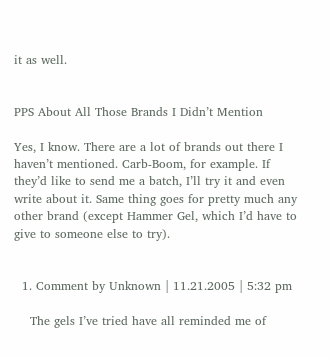it as well.


PPS About All Those Brands I Didn’t Mention

Yes, I know. There are a lot of brands out there I haven’t mentioned. Carb-Boom, for example. If they’d like to send me a batch, I’ll try it and even write about it. Same thing goes for pretty much any other brand (except Hammer Gel, which I’d have to give to someone else to try).


  1. Comment by Unknown | 11.21.2005 | 5:32 pm

    The gels I’ve tried have all reminded me of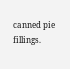canned pie fillings.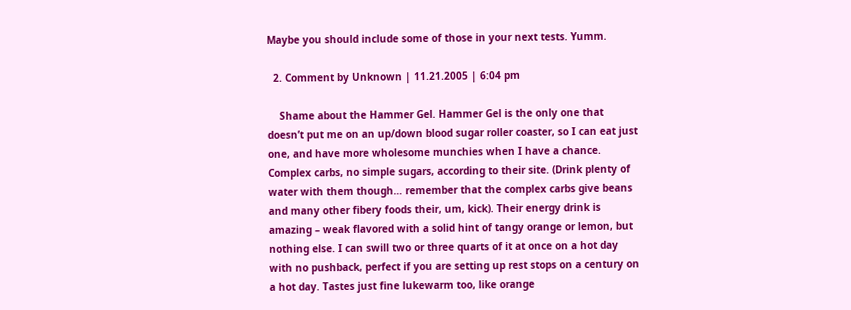Maybe you should include some of those in your next tests. Yumm.

  2. Comment by Unknown | 11.21.2005 | 6:04 pm

    Shame about the Hammer Gel. Hammer Gel is the only one that doesn’t put me on an up/down blood sugar roller coaster, so I can eat just one, and have more wholesome munchies when I have a chance. Complex carbs, no simple sugars, according to their site. (Drink plenty of water with them though… remember that the complex carbs give beans and many other fibery foods their, um, kick). Their energy drink is amazing – weak flavored with a solid hint of tangy orange or lemon, but nothing else. I can swill two or three quarts of it at once on a hot day with no pushback, perfect if you are setting up rest stops on a century on a hot day. Tastes just fine lukewarm too, like orange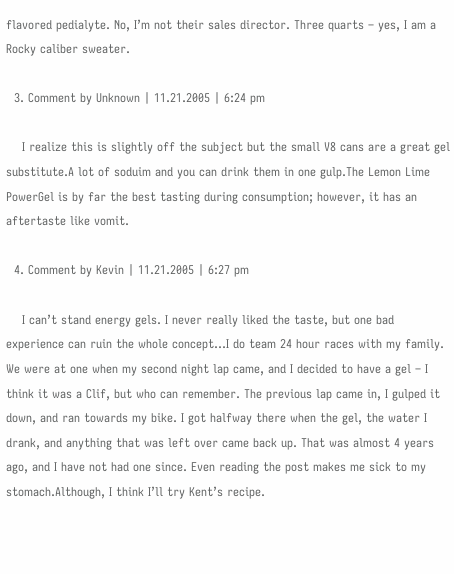flavored pedialyte. No, I’m not their sales director. Three quarts – yes, I am a Rocky caliber sweater.

  3. Comment by Unknown | 11.21.2005 | 6:24 pm

    I realize this is slightly off the subject but the small V8 cans are a great gel substitute.A lot of soduim and you can drink them in one gulp.The Lemon Lime PowerGel is by far the best tasting during consumption; however, it has an aftertaste like vomit.

  4. Comment by Kevin | 11.21.2005 | 6:27 pm

    I can’t stand energy gels. I never really liked the taste, but one bad experience can ruin the whole concept…I do team 24 hour races with my family. We were at one when my second night lap came, and I decided to have a gel – I think it was a Clif, but who can remember. The previous lap came in, I gulped it down, and ran towards my bike. I got halfway there when the gel, the water I drank, and anything that was left over came back up. That was almost 4 years ago, and I have not had one since. Even reading the post makes me sick to my stomach.Although, I think I’ll try Kent’s recipe.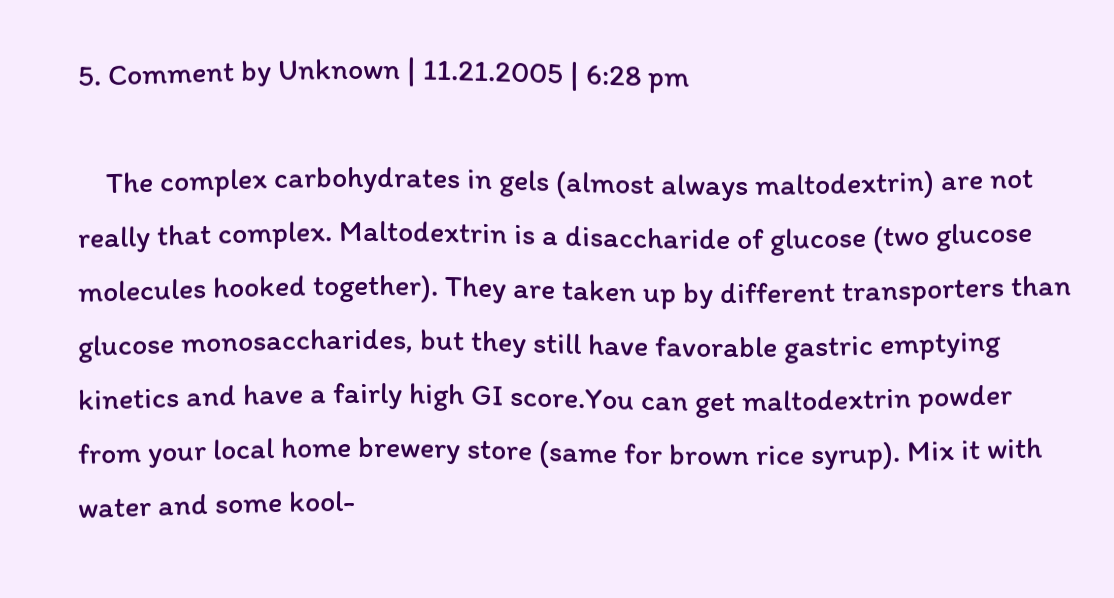5. Comment by Unknown | 11.21.2005 | 6:28 pm

    The complex carbohydrates in gels (almost always maltodextrin) are not really that complex. Maltodextrin is a disaccharide of glucose (two glucose molecules hooked together). They are taken up by different transporters than glucose monosaccharides, but they still have favorable gastric emptying kinetics and have a fairly high GI score.You can get maltodextrin powder from your local home brewery store (same for brown rice syrup). Mix it with water and some kool-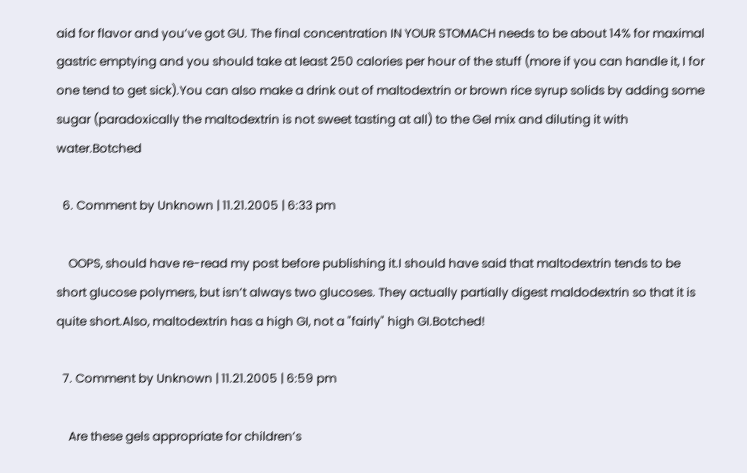aid for flavor and you’ve got GU. The final concentration IN YOUR STOMACH needs to be about 14% for maximal gastric emptying and you should take at least 250 calories per hour of the stuff (more if you can handle it, I for one tend to get sick).You can also make a drink out of maltodextrin or brown rice syrup solids by adding some sugar (paradoxically the maltodextrin is not sweet tasting at all) to the Gel mix and diluting it with water.Botched

  6. Comment by Unknown | 11.21.2005 | 6:33 pm

    OOPS, should have re-read my post before publishing it.I should have said that maltodextrin tends to be short glucose polymers, but isn’t always two glucoses. They actually partially digest maldodextrin so that it is quite short.Also, maltodextrin has a high GI, not a "fairly" high GI.Botched!

  7. Comment by Unknown | 11.21.2005 | 6:59 pm

    Are these gels appropriate for children’s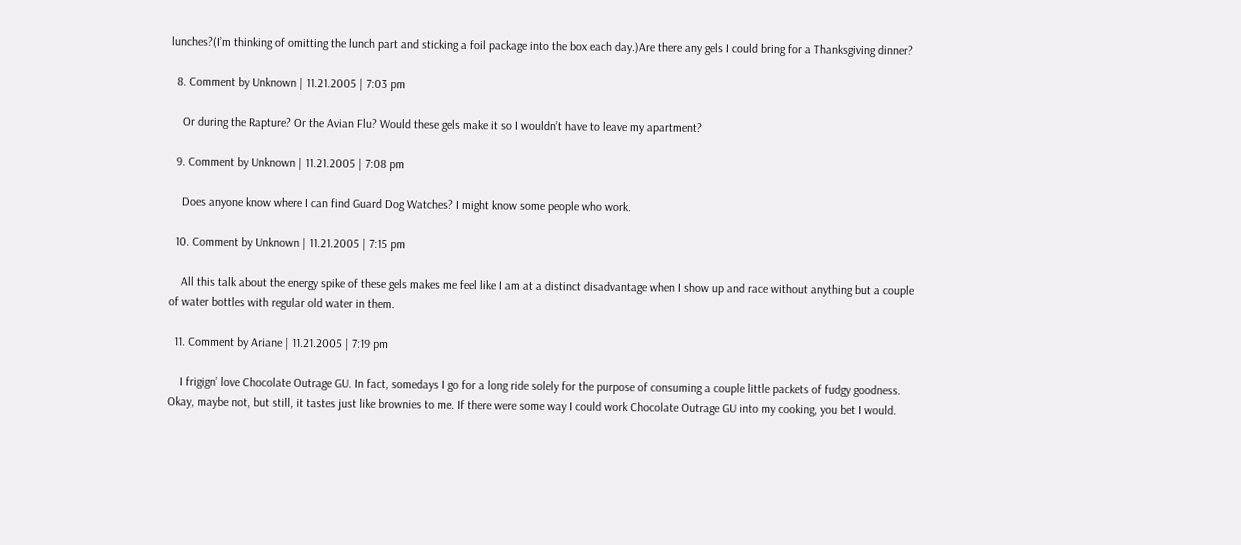lunches?(I’m thinking of omitting the lunch part and sticking a foil package into the box each day.)Are there any gels I could bring for a Thanksgiving dinner?

  8. Comment by Unknown | 11.21.2005 | 7:03 pm

    Or during the Rapture? Or the Avian Flu? Would these gels make it so I wouldn’t have to leave my apartment?

  9. Comment by Unknown | 11.21.2005 | 7:08 pm

    Does anyone know where I can find Guard Dog Watches? I might know some people who work.

  10. Comment by Unknown | 11.21.2005 | 7:15 pm

    All this talk about the energy spike of these gels makes me feel like I am at a distinct disadvantage when I show up and race without anything but a couple of water bottles with regular old water in them.

  11. Comment by Ariane | 11.21.2005 | 7:19 pm

    I frigign’ love Chocolate Outrage GU. In fact, somedays I go for a long ride solely for the purpose of consuming a couple little packets of fudgy goodness. Okay, maybe not, but still, it tastes just like brownies to me. If there were some way I could work Chocolate Outrage GU into my cooking, you bet I would.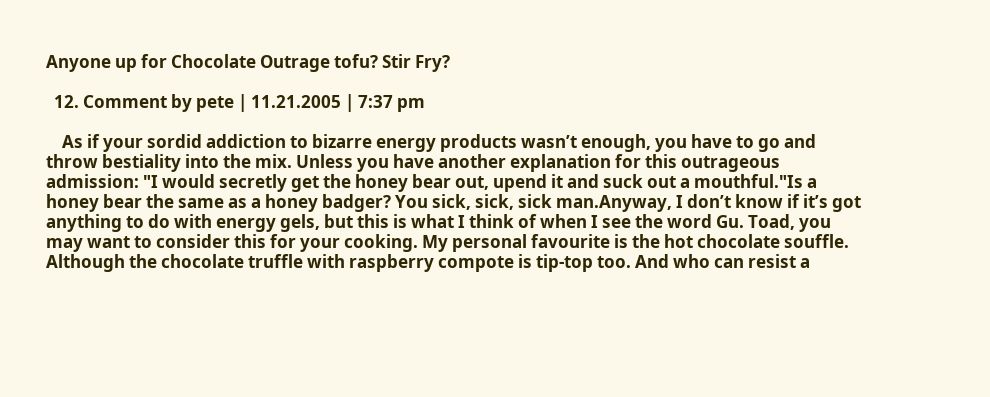Anyone up for Chocolate Outrage tofu? Stir Fry?

  12. Comment by pete | 11.21.2005 | 7:37 pm

    As if your sordid addiction to bizarre energy products wasn’t enough, you have to go and throw bestiality into the mix. Unless you have another explanation for this outrageous admission: "I would secretly get the honey bear out, upend it and suck out a mouthful."Is a honey bear the same as a honey badger? You sick, sick, sick man.Anyway, I don’t know if it’s got anything to do with energy gels, but this is what I think of when I see the word Gu. Toad, you may want to consider this for your cooking. My personal favourite is the hot chocolate souffle. Although the chocolate truffle with raspberry compote is tip-top too. And who can resist a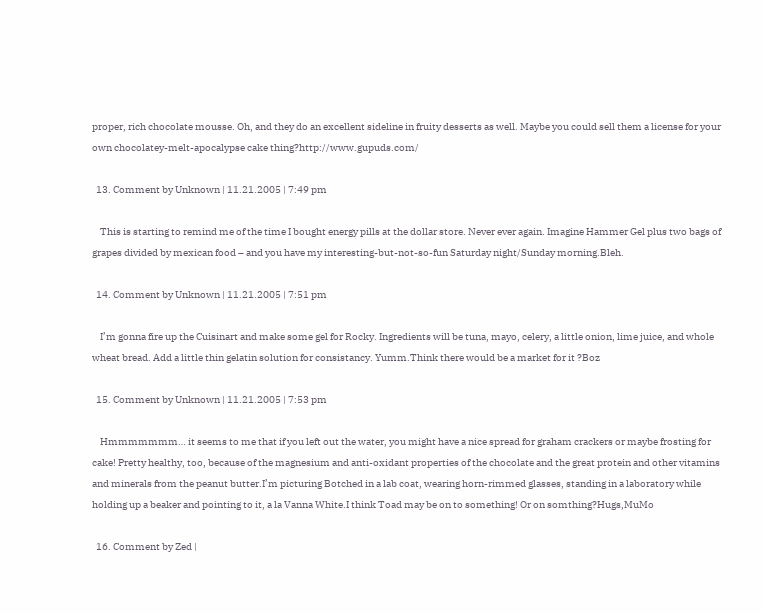proper, rich chocolate mousse. Oh, and they do an excellent sideline in fruity desserts as well. Maybe you could sell them a license for your own chocolatey-melt-apocalypse cake thing?http://www.gupuds.com/

  13. Comment by Unknown | 11.21.2005 | 7:49 pm

    This is starting to remind me of the time I bought energy pills at the dollar store. Never ever again. Imagine Hammer Gel plus two bags of grapes divided by mexican food – and you have my interesting-but-not-so-fun Saturday night/Sunday morning.Bleh.

  14. Comment by Unknown | 11.21.2005 | 7:51 pm

    I’m gonna fire up the Cuisinart and make some gel for Rocky. Ingredients will be tuna, mayo, celery, a little onion, lime juice, and whole wheat bread. Add a little thin gelatin solution for consistancy. Yumm.Think there would be a market for it ?Boz

  15. Comment by Unknown | 11.21.2005 | 7:53 pm

    Hmmmmmmm… it seems to me that if you left out the water, you might have a nice spread for graham crackers or maybe frosting for cake! Pretty healthy, too, because of the magnesium and anti-oxidant properties of the chocolate and the great protein and other vitamins and minerals from the peanut butter.I’m picturing Botched in a lab coat, wearing horn-rimmed glasses, standing in a laboratory while holding up a beaker and pointing to it, a la Vanna White.I think Toad may be on to something! Or on somthing?Hugs,MuMo

  16. Comment by Zed |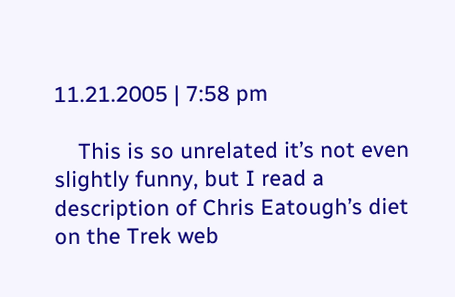11.21.2005 | 7:58 pm

    This is so unrelated it’s not even slightly funny, but I read a description of Chris Eatough’s diet on the Trek web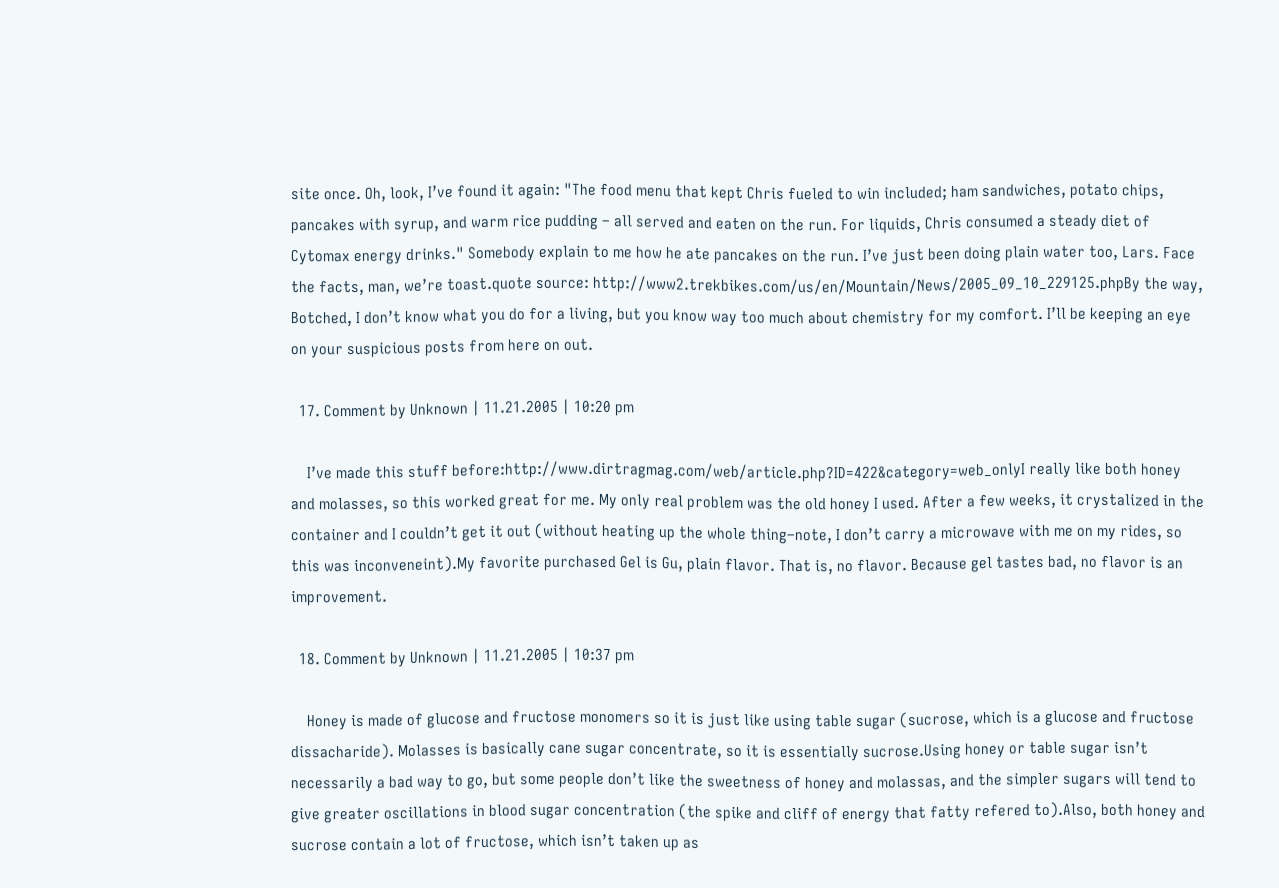site once. Oh, look, I’ve found it again: "The food menu that kept Chris fueled to win included; ham sandwiches, potato chips, pancakes with syrup, and warm rice pudding – all served and eaten on the run. For liquids, Chris consumed a steady diet of Cytomax energy drinks." Somebody explain to me how he ate pancakes on the run. I’ve just been doing plain water too, Lars. Face the facts, man, we’re toast.quote source: http://www2.trekbikes.com/us/en/Mountain/News/2005_09_10_229125.phpBy the way, Botched, I don’t know what you do for a living, but you know way too much about chemistry for my comfort. I’ll be keeping an eye on your suspicious posts from here on out.

  17. Comment by Unknown | 11.21.2005 | 10:20 pm

    I’ve made this stuff before:http://www.dirtragmag.com/web/article.php?ID=422&category=web_onlyI really like both honey and molasses, so this worked great for me. My only real problem was the old honey I used. After a few weeks, it crystalized in the container and I couldn’t get it out (without heating up the whole thing–note, I don’t carry a microwave with me on my rides, so this was inconveneint).My favorite purchased Gel is Gu, plain flavor. That is, no flavor. Because gel tastes bad, no flavor is an improvement.

  18. Comment by Unknown | 11.21.2005 | 10:37 pm

    Honey is made of glucose and fructose monomers so it is just like using table sugar (sucrose, which is a glucose and fructose dissacharide). Molasses is basically cane sugar concentrate, so it is essentially sucrose.Using honey or table sugar isn’t necessarily a bad way to go, but some people don’t like the sweetness of honey and molassas, and the simpler sugars will tend to give greater oscillations in blood sugar concentration (the spike and cliff of energy that fatty refered to).Also, both honey and sucrose contain a lot of fructose, which isn’t taken up as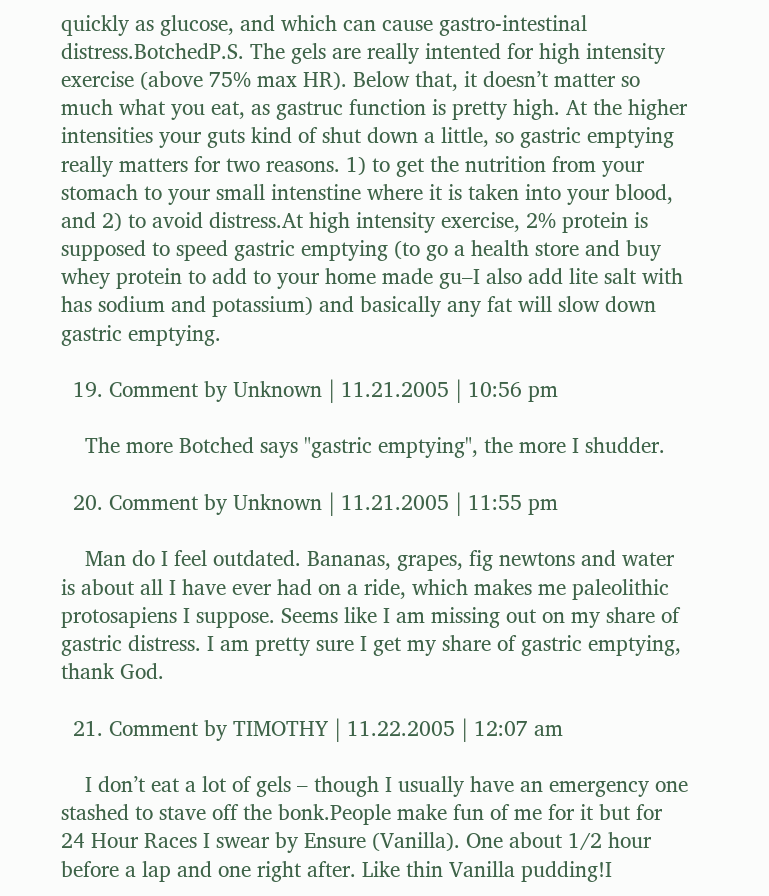quickly as glucose, and which can cause gastro-intestinal distress.BotchedP.S. The gels are really intented for high intensity exercise (above 75% max HR). Below that, it doesn’t matter so much what you eat, as gastruc function is pretty high. At the higher intensities your guts kind of shut down a little, so gastric emptying really matters for two reasons. 1) to get the nutrition from your stomach to your small intenstine where it is taken into your blood, and 2) to avoid distress.At high intensity exercise, 2% protein is supposed to speed gastric emptying (to go a health store and buy whey protein to add to your home made gu–I also add lite salt with has sodium and potassium) and basically any fat will slow down gastric emptying.

  19. Comment by Unknown | 11.21.2005 | 10:56 pm

    The more Botched says "gastric emptying", the more I shudder.

  20. Comment by Unknown | 11.21.2005 | 11:55 pm

    Man do I feel outdated. Bananas, grapes, fig newtons and water is about all I have ever had on a ride, which makes me paleolithic protosapiens I suppose. Seems like I am missing out on my share of gastric distress. I am pretty sure I get my share of gastric emptying, thank God.

  21. Comment by TIMOTHY | 11.22.2005 | 12:07 am

    I don’t eat a lot of gels – though I usually have an emergency one stashed to stave off the bonk.People make fun of me for it but for 24 Hour Races I swear by Ensure (Vanilla). One about 1/2 hour before a lap and one right after. Like thin Vanilla pudding!I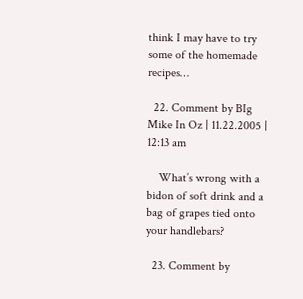think I may have to try some of the homemade recipes…

  22. Comment by BIg Mike In Oz | 11.22.2005 | 12:13 am

    What’s wrong with a bidon of soft drink and a bag of grapes tied onto your handlebars?

  23. Comment by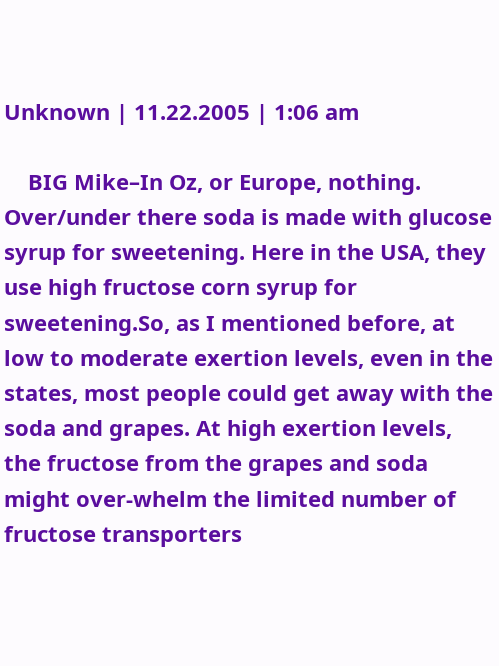Unknown | 11.22.2005 | 1:06 am

    BIG Mike–In Oz, or Europe, nothing. Over/under there soda is made with glucose syrup for sweetening. Here in the USA, they use high fructose corn syrup for sweetening.So, as I mentioned before, at low to moderate exertion levels, even in the states, most people could get away with the soda and grapes. At high exertion levels, the fructose from the grapes and soda might over-whelm the limited number of fructose transporters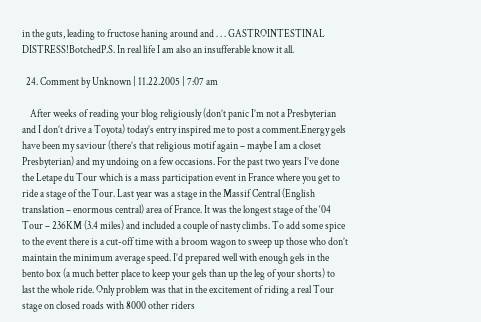in the guts, leading to fructose haning around and . . . GASTROINTESTINAL DISTRESS!BotchedP.S. In real life I am also an insufferable know it all.

  24. Comment by Unknown | 11.22.2005 | 7:07 am

    After weeks of reading your blog religiously (don’t panic I’m not a Presbyterian and I don’t drive a Toyota) today’s entry inspired me to post a comment.Energy gels have been my saviour (there’s that religious motif again – maybe I am a closet Presbyterian) and my undoing on a few occasions. For the past two years I’ve done the Letape du Tour which is a mass participation event in France where you get to ride a stage of the Tour. Last year was a stage in the Massif Central (English translation – enormous central) area of France. It was the longest stage of the ‘04 Tour – 236KM (3.4 miles) and included a couple of nasty climbs. To add some spice to the event there is a cut-off time with a broom wagon to sweep up those who don’t maintain the minimum average speed. I’d prepared well with enough gels in the bento box (a much better place to keep your gels than up the leg of your shorts) to last the whole ride. Only problem was that in the excitement of riding a real Tour stage on closed roads with 8000 other riders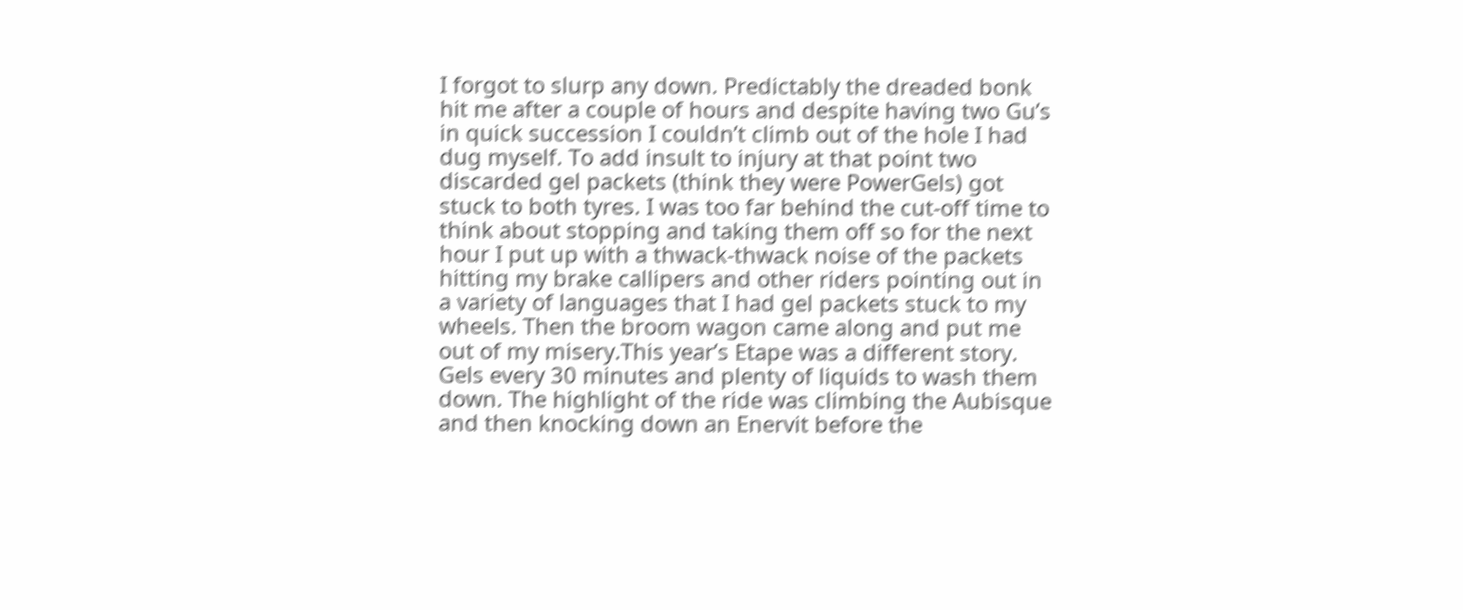I forgot to slurp any down. Predictably the dreaded bonk hit me after a couple of hours and despite having two Gu’s in quick succession I couldn’t climb out of the hole I had dug myself. To add insult to injury at that point two discarded gel packets (think they were PowerGels) got stuck to both tyres. I was too far behind the cut-off time to think about stopping and taking them off so for the next hour I put up with a thwack-thwack noise of the packets hitting my brake callipers and other riders pointing out in a variety of languages that I had gel packets stuck to my wheels. Then the broom wagon came along and put me out of my misery.This year’s Etape was a different story. Gels every 30 minutes and plenty of liquids to wash them down. The highlight of the ride was climbing the Aubisque and then knocking down an Enervit before the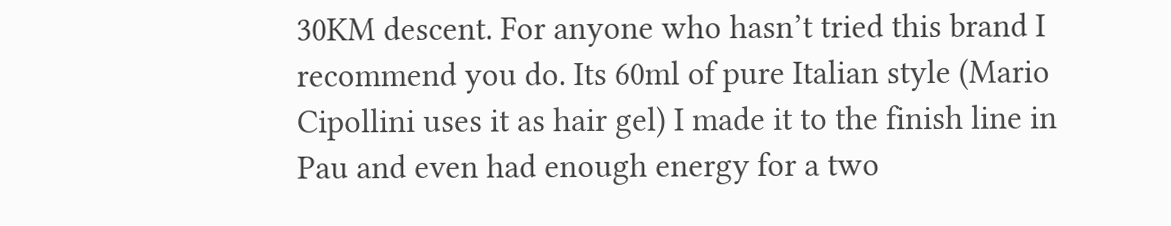30KM descent. For anyone who hasn’t tried this brand I recommend you do. Its 60ml of pure Italian style (Mario Cipollini uses it as hair gel) I made it to the finish line in Pau and even had enough energy for a two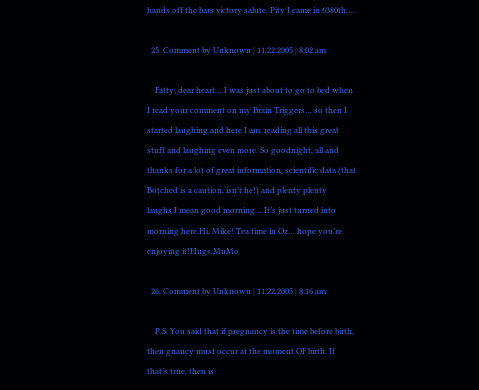hands off the bars victory salute. Pity I came in 6380th….

  25. Comment by Unknown | 11.22.2005 | 8:02 am

    Fatty, dear heart… I was just about to go to bed when I read your comment on my Brain Triggers… so then I started laughing and here I am, reading all this great stuff and laughing even more. So goodnight, all and thanks for a lot of great information, scientific data (that Botched is a caution, isn’t he!) and plenty plenty laughs.I mean good morning… It’s just turned into morning here.Hi, Mike! Tea time in Oz… hope you’re enjoying it!Hugs,MuMo

  26. Comment by Unknown | 11.22.2005 | 8:16 am

    P.S. You said that if pregnancy is the time before birth, then gnancy must occur at the moment OF birth. If that’s true, then is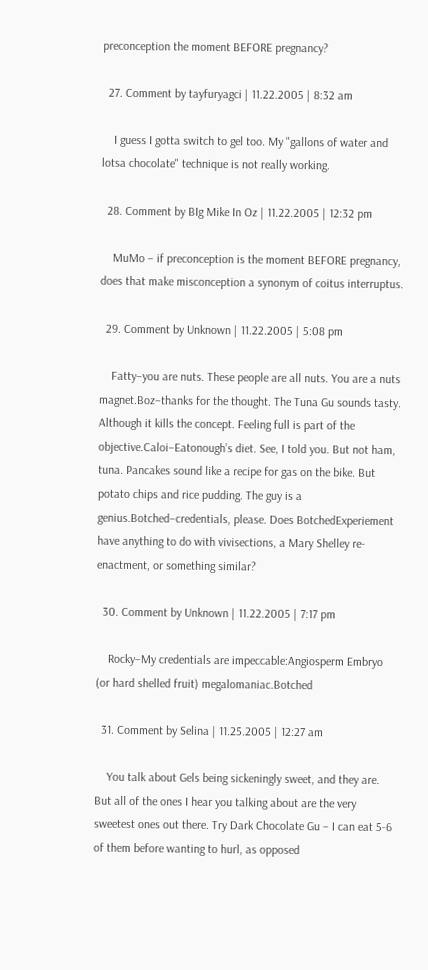preconception the moment BEFORE pregnancy?

  27. Comment by tayfuryagci | 11.22.2005 | 8:32 am

    I guess I gotta switch to gel too. My "gallons of water and lotsa chocolate" technique is not really working.

  28. Comment by BIg Mike In Oz | 11.22.2005 | 12:32 pm

    MuMo – if preconception is the moment BEFORE pregnancy, does that make misconception a synonym of coitus interruptus.

  29. Comment by Unknown | 11.22.2005 | 5:08 pm

    Fatty–you are nuts. These people are all nuts. You are a nuts magnet.Boz–thanks for the thought. The Tuna Gu sounds tasty. Although it kills the concept. Feeling full is part of the objective.Caloi–Eatonough’s diet. See, I told you. But not ham, tuna. Pancakes sound like a recipe for gas on the bike. But potato chips and rice pudding. The guy is a genius.Botched–credentials, please. Does BotchedExperiement have anything to do with vivisections, a Mary Shelley re-enactment, or something similar?

  30. Comment by Unknown | 11.22.2005 | 7:17 pm

    Rocky–My credentials are impeccable:Angiosperm Embryo (or hard shelled fruit) megalomaniac.Botched

  31. Comment by Selina | 11.25.2005 | 12:27 am

    You talk about Gels being sickeningly sweet, and they are. But all of the ones I hear you talking about are the very sweetest ones out there. Try Dark Chocolate Gu – I can eat 5-6 of them before wanting to hurl, as opposed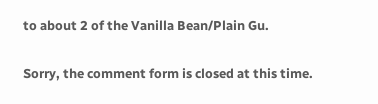to about 2 of the Vanilla Bean/Plain Gu.


Sorry, the comment form is closed at this time.